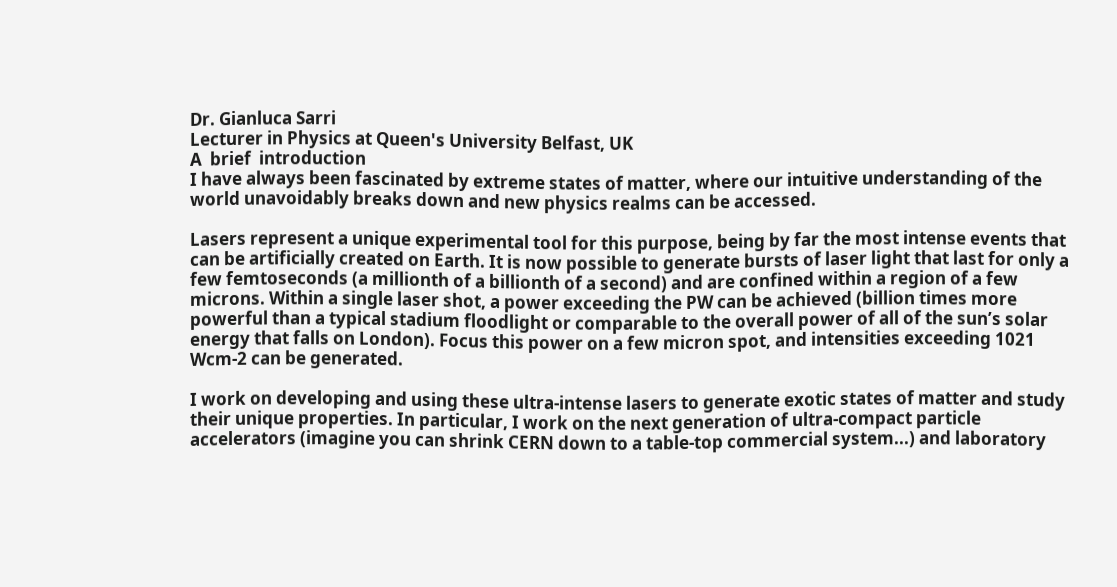Dr. Gianluca Sarri
Lecturer in Physics at Queen's University Belfast, UK
A  brief  introduction
I have always been fascinated by extreme states of matter, where our intuitive understanding of the world unavoidably breaks down and new physics realms can be accessed.

Lasers represent a unique experimental tool for this purpose, being by far the most intense events that can be artificially created on Earth. It is now possible to generate bursts of laser light that last for only a few femtoseconds (a millionth of a billionth of a second) and are confined within a region of a few microns. Within a single laser shot, a power exceeding the PW can be achieved (billion times more powerful than a typical stadium floodlight or comparable to the overall power of all of the sun’s solar energy that falls on London). Focus this power on a few micron spot, and intensities exceeding 1021 Wcm-2 can be generated.

I work on developing and using these ultra-intense lasers to generate exotic states of matter and study their unique properties. In particular, I work on the next generation of ultra-compact particle accelerators (imagine you can shrink CERN down to a table-top commercial system...) and laboratory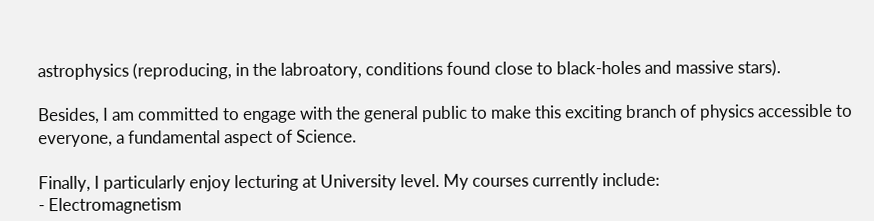astrophysics (reproducing, in the labroatory, conditions found close to black-holes and massive stars).

Besides, I am committed to engage with the general public to make this exciting branch of physics accessible to everyone, a fundamental aspect of Science.

Finally, I particularly enjoy lecturing at University level. My courses currently include:
- Electromagnetism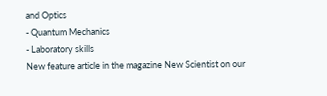and Optics
- Quantum Mechanics
- Laboratory skills
New feature article in the magazine New Scientist on our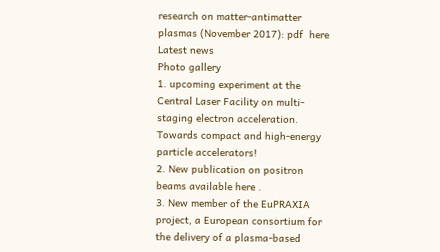research on matter-antimatter plasmas (November 2017): pdf  here
Latest news
Photo gallery
1. upcoming experiment at the Central Laser Facility on multi-staging electron acceleration. Towards compact and high-energy particle accelerators!
2. New publication on positron beams available here .
3. New member of the EuPRAXIA project, a European consortium for the delivery of a plasma-based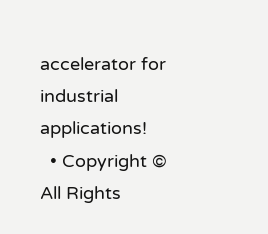accelerator for industrial applications!
  • Copyright © All Rights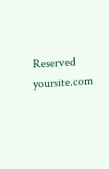Reserved yoursite.com